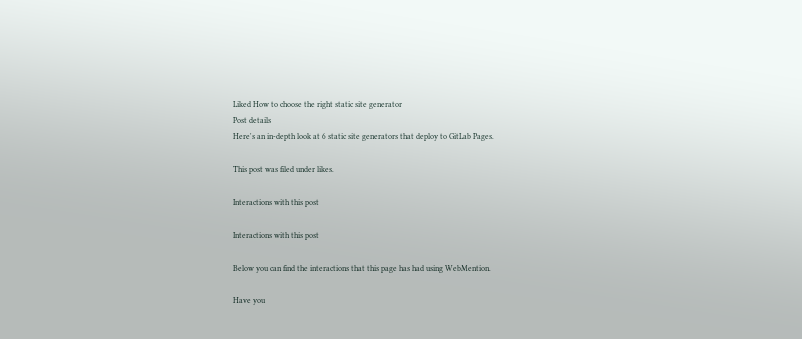Liked How to choose the right static site generator
Post details
Here's an in-depth look at 6 static site generators that deploy to GitLab Pages.

This post was filed under likes.

Interactions with this post

Interactions with this post

Below you can find the interactions that this page has had using WebMention.

Have you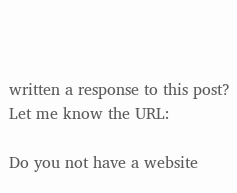written a response to this post? Let me know the URL:

Do you not have a website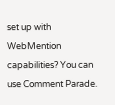set up with WebMention capabilities? You can use Comment Parade.